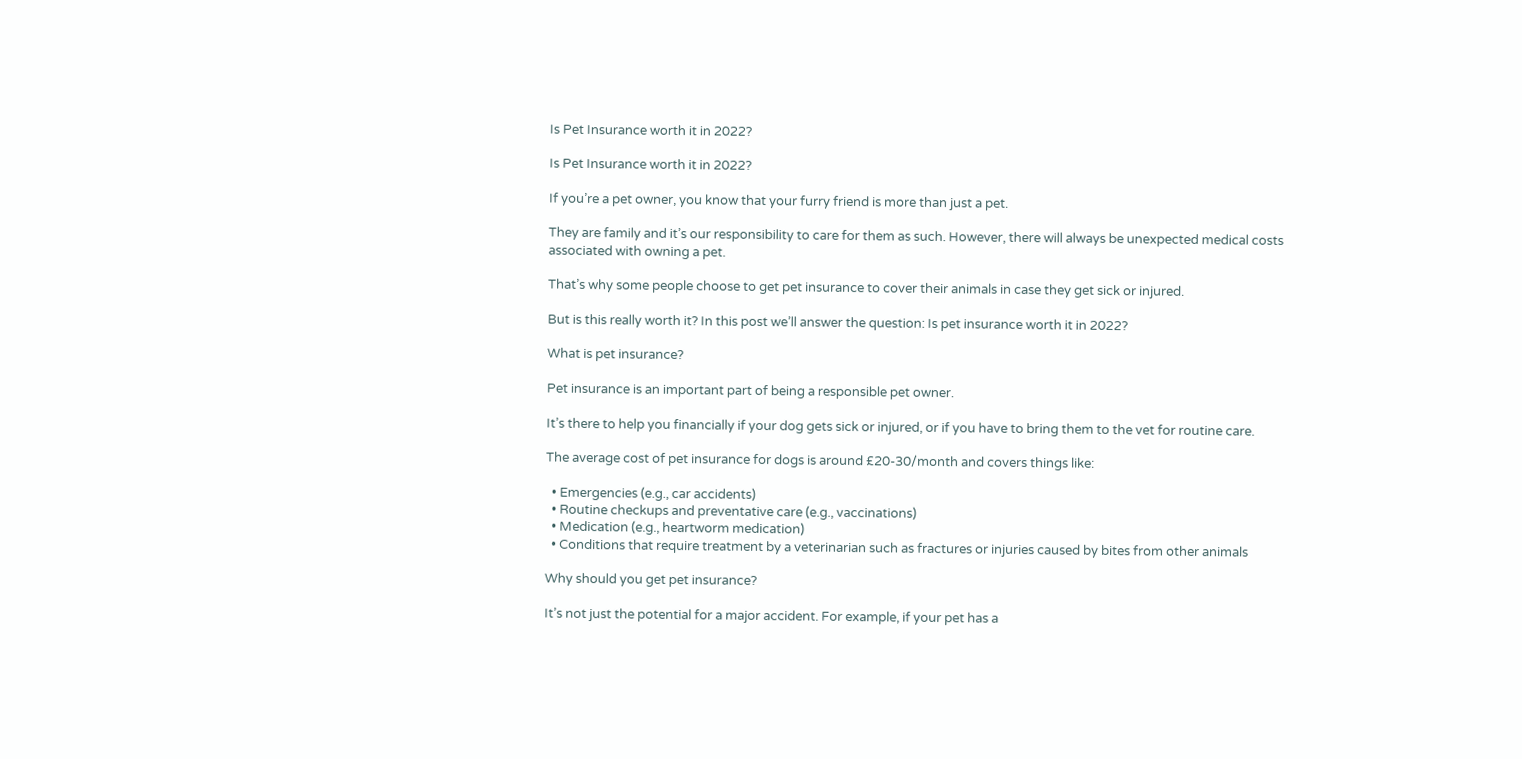Is Pet Insurance worth it in 2022?

Is Pet Insurance worth it in 2022?

If you’re a pet owner, you know that your furry friend is more than just a pet.

They are family and it’s our responsibility to care for them as such. However, there will always be unexpected medical costs associated with owning a pet.

That’s why some people choose to get pet insurance to cover their animals in case they get sick or injured.

But is this really worth it? In this post we’ll answer the question: Is pet insurance worth it in 2022?

What is pet insurance?

Pet insurance is an important part of being a responsible pet owner.

It’s there to help you financially if your dog gets sick or injured, or if you have to bring them to the vet for routine care.

The average cost of pet insurance for dogs is around £20-30/month and covers things like:

  • Emergencies (e.g., car accidents)
  • Routine checkups and preventative care (e.g., vaccinations)
  • Medication (e.g., heartworm medication)
  • Conditions that require treatment by a veterinarian such as fractures or injuries caused by bites from other animals

Why should you get pet insurance?

It’s not just the potential for a major accident. For example, if your pet has a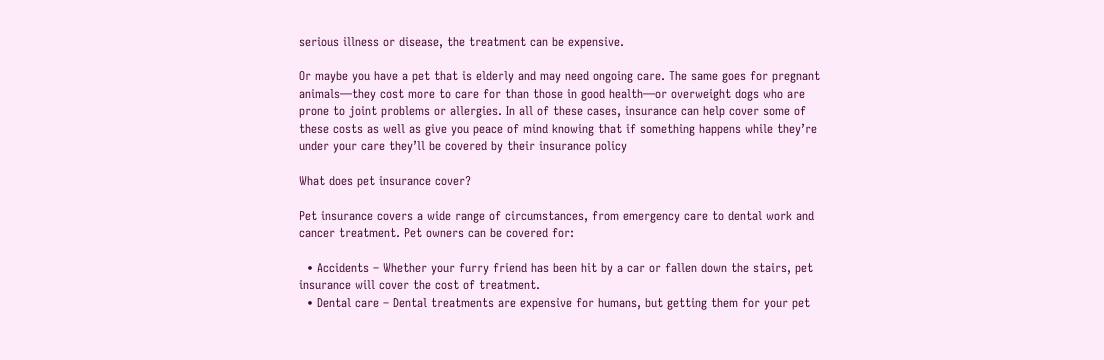serious illness or disease, the treatment can be expensive.

Or maybe you have a pet that is elderly and may need ongoing care. The same goes for pregnant animals—they cost more to care for than those in good health—or overweight dogs who are prone to joint problems or allergies. In all of these cases, insurance can help cover some of these costs as well as give you peace of mind knowing that if something happens while they’re under your care they’ll be covered by their insurance policy

What does pet insurance cover?

Pet insurance covers a wide range of circumstances, from emergency care to dental work and cancer treatment. Pet owners can be covered for:

  • Accidents – Whether your furry friend has been hit by a car or fallen down the stairs, pet insurance will cover the cost of treatment.
  • Dental care – Dental treatments are expensive for humans, but getting them for your pet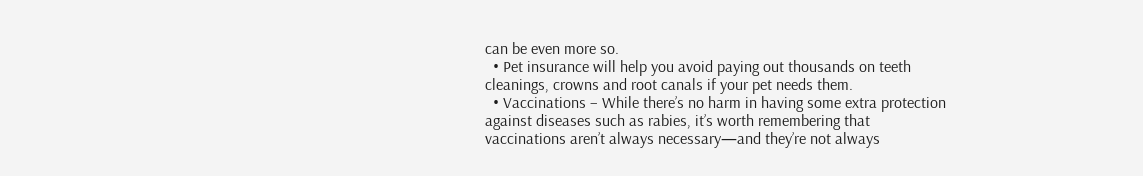can be even more so.
  • Pet insurance will help you avoid paying out thousands on teeth cleanings, crowns and root canals if your pet needs them.
  • Vaccinations – While there’s no harm in having some extra protection against diseases such as rabies, it’s worth remembering that vaccinations aren’t always necessary—and they’re not always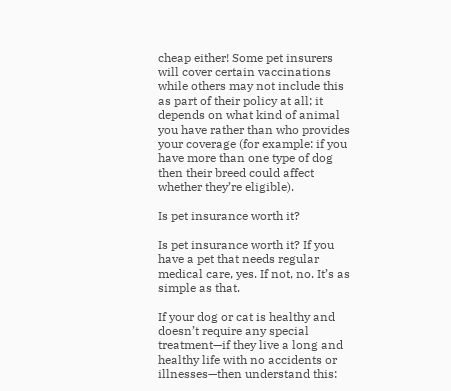cheap either! Some pet insurers will cover certain vaccinations while others may not include this as part of their policy at all; it depends on what kind of animal you have rather than who provides your coverage (for example: if you have more than one type of dog then their breed could affect whether they’re eligible).

Is pet insurance worth it?

Is pet insurance worth it? If you have a pet that needs regular medical care, yes. If not, no. It’s as simple as that.

If your dog or cat is healthy and doesn’t require any special treatment—if they live a long and healthy life with no accidents or illnesses—then understand this: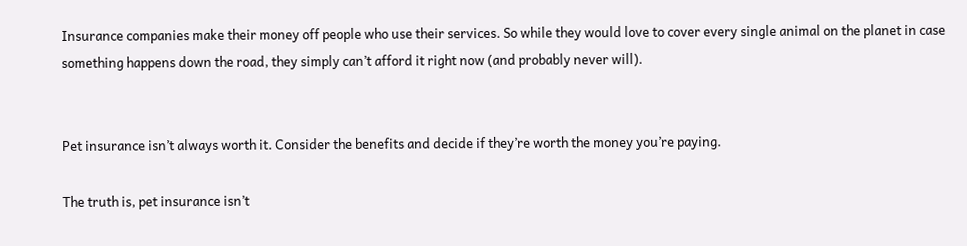Insurance companies make their money off people who use their services. So while they would love to cover every single animal on the planet in case something happens down the road, they simply can’t afford it right now (and probably never will).


Pet insurance isn’t always worth it. Consider the benefits and decide if they’re worth the money you’re paying.

The truth is, pet insurance isn’t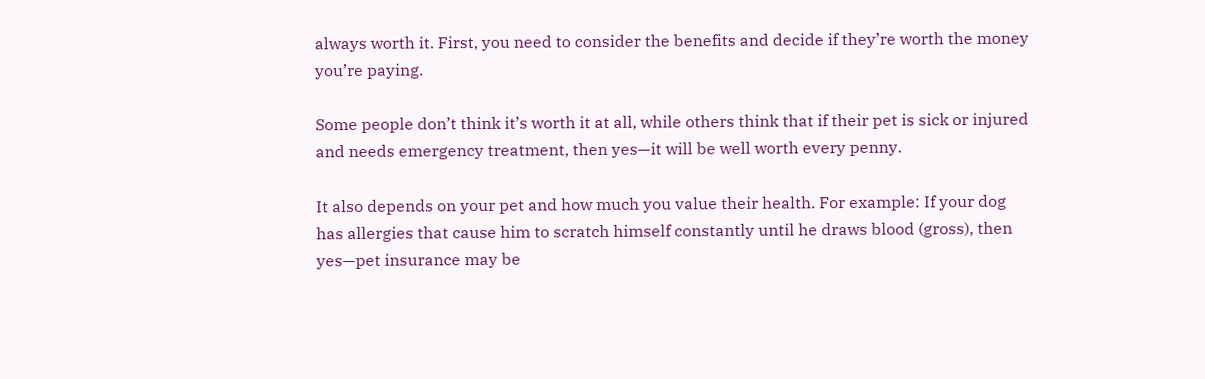always worth it. First, you need to consider the benefits and decide if they’re worth the money you’re paying.

Some people don’t think it’s worth it at all, while others think that if their pet is sick or injured and needs emergency treatment, then yes—it will be well worth every penny.

It also depends on your pet and how much you value their health. For example: If your dog has allergies that cause him to scratch himself constantly until he draws blood (gross), then yes—pet insurance may be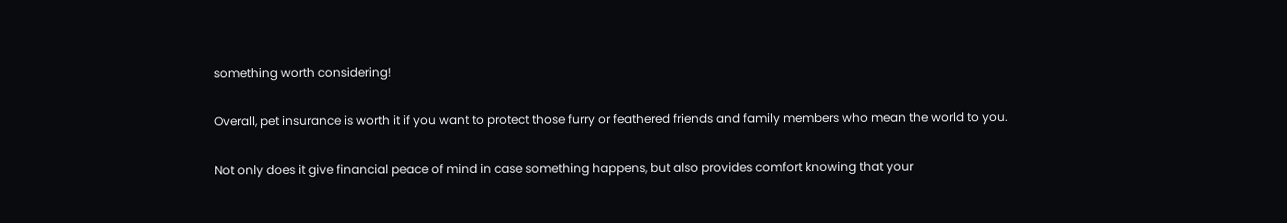something worth considering!

Overall, pet insurance is worth it if you want to protect those furry or feathered friends and family members who mean the world to you.

Not only does it give financial peace of mind in case something happens, but also provides comfort knowing that your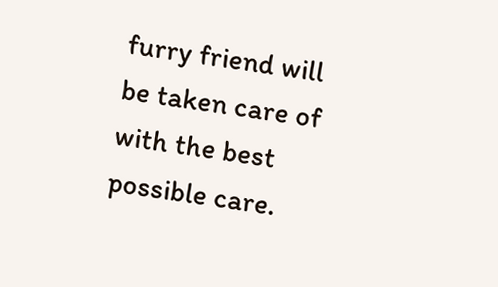furry friend will be taken care of with the best possible care.